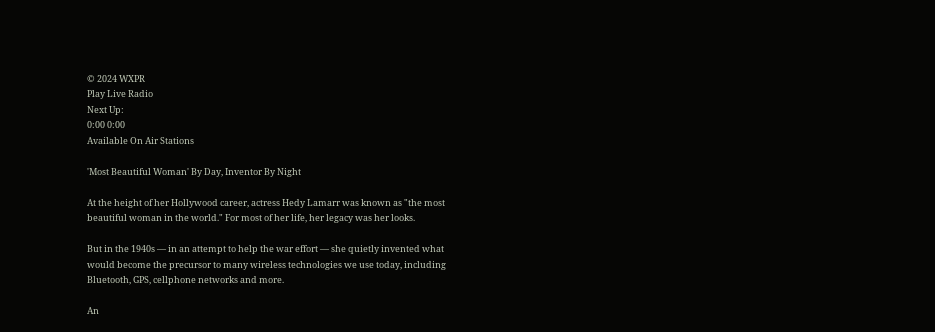© 2024 WXPR
Play Live Radio
Next Up:
0:00 0:00
Available On Air Stations

'Most Beautiful Woman' By Day, Inventor By Night

At the height of her Hollywood career, actress Hedy Lamarr was known as "the most beautiful woman in the world." For most of her life, her legacy was her looks.

But in the 1940s — in an attempt to help the war effort — she quietly invented what would become the precursor to many wireless technologies we use today, including Bluetooth, GPS, cellphone networks and more.

An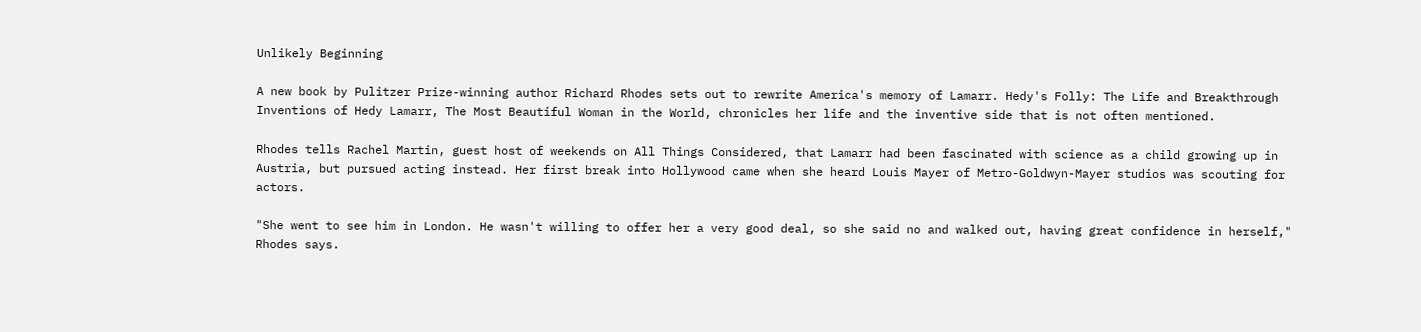Unlikely Beginning

A new book by Pulitzer Prize-winning author Richard Rhodes sets out to rewrite America's memory of Lamarr. Hedy's Folly: The Life and Breakthrough Inventions of Hedy Lamarr, The Most Beautiful Woman in the World, chronicles her life and the inventive side that is not often mentioned.

Rhodes tells Rachel Martin, guest host of weekends on All Things Considered, that Lamarr had been fascinated with science as a child growing up in Austria, but pursued acting instead. Her first break into Hollywood came when she heard Louis Mayer of Metro-Goldwyn-Mayer studios was scouting for actors.

"She went to see him in London. He wasn't willing to offer her a very good deal, so she said no and walked out, having great confidence in herself," Rhodes says.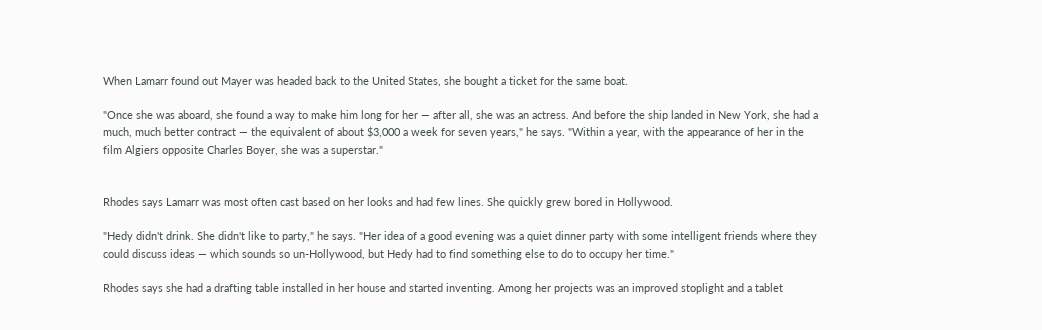When Lamarr found out Mayer was headed back to the United States, she bought a ticket for the same boat.

"Once she was aboard, she found a way to make him long for her — after all, she was an actress. And before the ship landed in New York, she had a much, much better contract — the equivalent of about $3,000 a week for seven years," he says. "Within a year, with the appearance of her in the film Algiers opposite Charles Boyer, she was a superstar."


Rhodes says Lamarr was most often cast based on her looks and had few lines. She quickly grew bored in Hollywood.

"Hedy didn't drink. She didn't like to party," he says. "Her idea of a good evening was a quiet dinner party with some intelligent friends where they could discuss ideas — which sounds so un-Hollywood, but Hedy had to find something else to do to occupy her time."

Rhodes says she had a drafting table installed in her house and started inventing. Among her projects was an improved stoplight and a tablet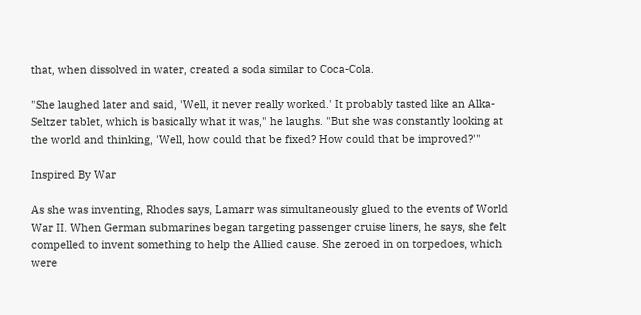that, when dissolved in water, created a soda similar to Coca-Cola.

"She laughed later and said, 'Well, it never really worked.' It probably tasted like an Alka-Seltzer tablet, which is basically what it was," he laughs. "But she was constantly looking at the world and thinking, 'Well, how could that be fixed? How could that be improved?'"

Inspired By War

As she was inventing, Rhodes says, Lamarr was simultaneously glued to the events of World War II. When German submarines began targeting passenger cruise liners, he says, she felt compelled to invent something to help the Allied cause. She zeroed in on torpedoes, which were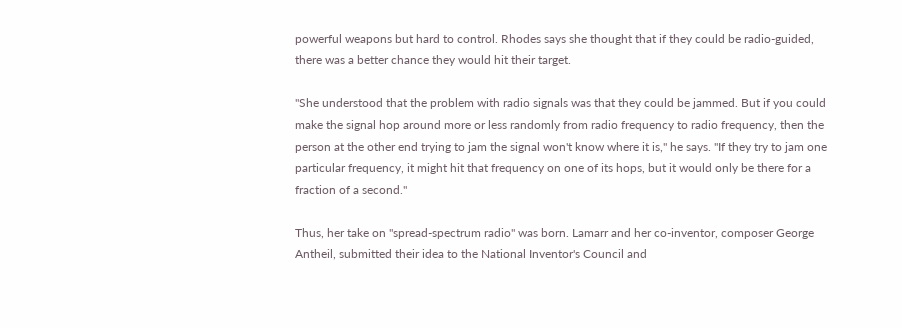powerful weapons but hard to control. Rhodes says she thought that if they could be radio-guided, there was a better chance they would hit their target.

"She understood that the problem with radio signals was that they could be jammed. But if you could make the signal hop around more or less randomly from radio frequency to radio frequency, then the person at the other end trying to jam the signal won't know where it is," he says. "If they try to jam one particular frequency, it might hit that frequency on one of its hops, but it would only be there for a fraction of a second."

Thus, her take on "spread-spectrum radio" was born. Lamarr and her co-inventor, composer George Antheil, submitted their idea to the National Inventor's Council and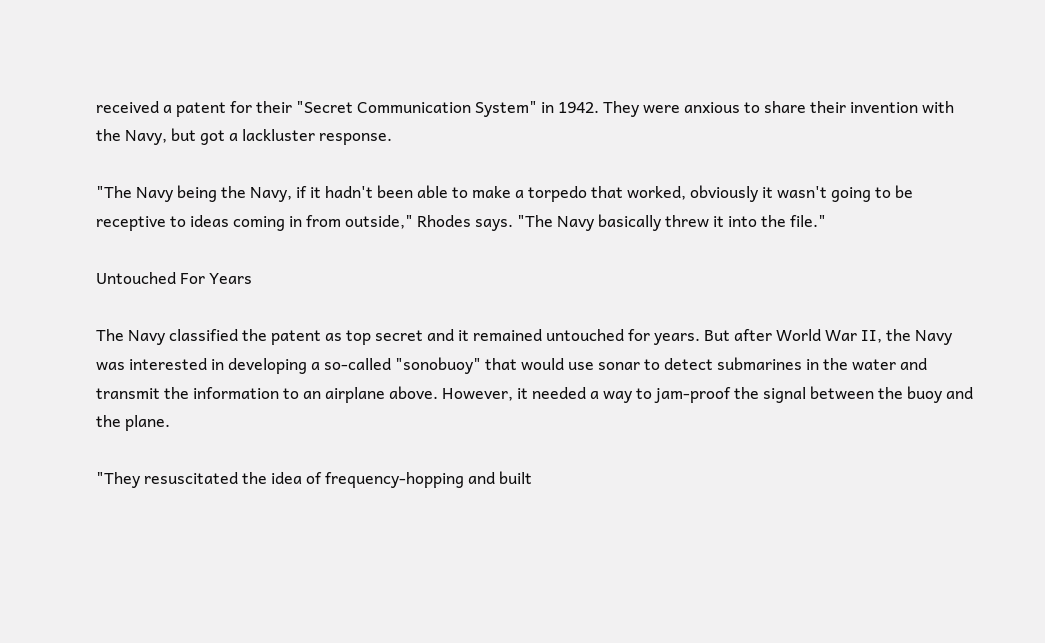received a patent for their "Secret Communication System" in 1942. They were anxious to share their invention with the Navy, but got a lackluster response.

"The Navy being the Navy, if it hadn't been able to make a torpedo that worked, obviously it wasn't going to be receptive to ideas coming in from outside," Rhodes says. "The Navy basically threw it into the file."

Untouched For Years

The Navy classified the patent as top secret and it remained untouched for years. But after World War II, the Navy was interested in developing a so-called "sonobuoy" that would use sonar to detect submarines in the water and transmit the information to an airplane above. However, it needed a way to jam-proof the signal between the buoy and the plane.

"They resuscitated the idea of frequency-hopping and built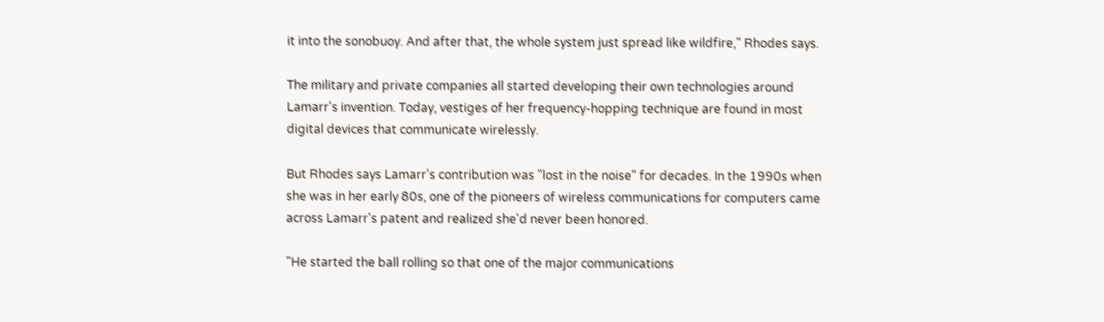it into the sonobuoy. And after that, the whole system just spread like wildfire," Rhodes says.

The military and private companies all started developing their own technologies around Lamarr's invention. Today, vestiges of her frequency-hopping technique are found in most digital devices that communicate wirelessly.

But Rhodes says Lamarr's contribution was "lost in the noise" for decades. In the 1990s when she was in her early 80s, one of the pioneers of wireless communications for computers came across Lamarr's patent and realized she'd never been honored.

"He started the ball rolling so that one of the major communications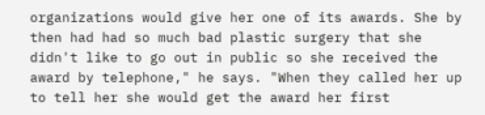organizations would give her one of its awards. She by then had had so much bad plastic surgery that she didn't like to go out in public so she received the award by telephone," he says. "When they called her up to tell her she would get the award her first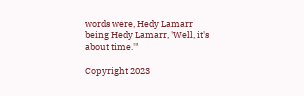words were, Hedy Lamarr being Hedy Lamarr, 'Well, it's about time.'"

Copyright 2023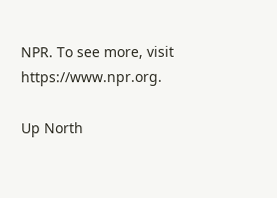NPR. To see more, visit https://www.npr.org.

Up North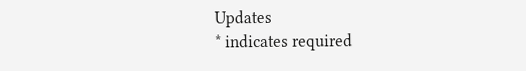Updates
* indicates required